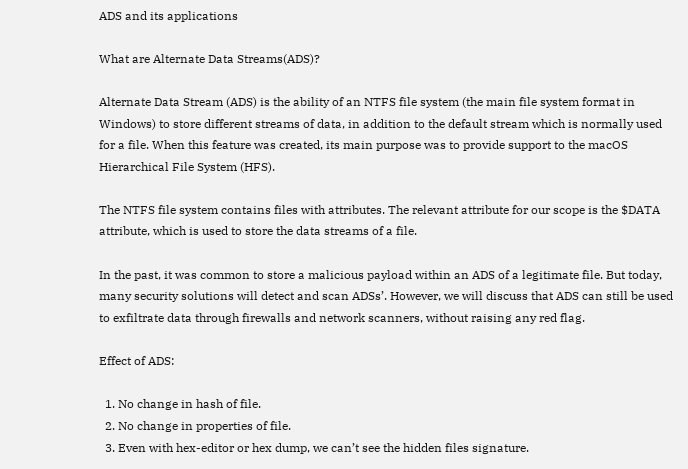ADS and its applications

What are Alternate Data Streams(ADS)?

Alternate Data Stream (ADS) is the ability of an NTFS file system (the main file system format in Windows) to store different streams of data, in addition to the default stream which is normally used for a file. When this feature was created, its main purpose was to provide support to the macOS Hierarchical File System (HFS).

The NTFS file system contains files with attributes. The relevant attribute for our scope is the $DATA attribute, which is used to store the data streams of a file.

In the past, it was common to store a malicious payload within an ADS of a legitimate file. But today, many security solutions will detect and scan ADSs’. However, we will discuss that ADS can still be used to exfiltrate data through firewalls and network scanners, without raising any red flag.

Effect of ADS:

  1. No change in hash of file.
  2. No change in properties of file.
  3. Even with hex-editor or hex dump, we can’t see the hidden files signature.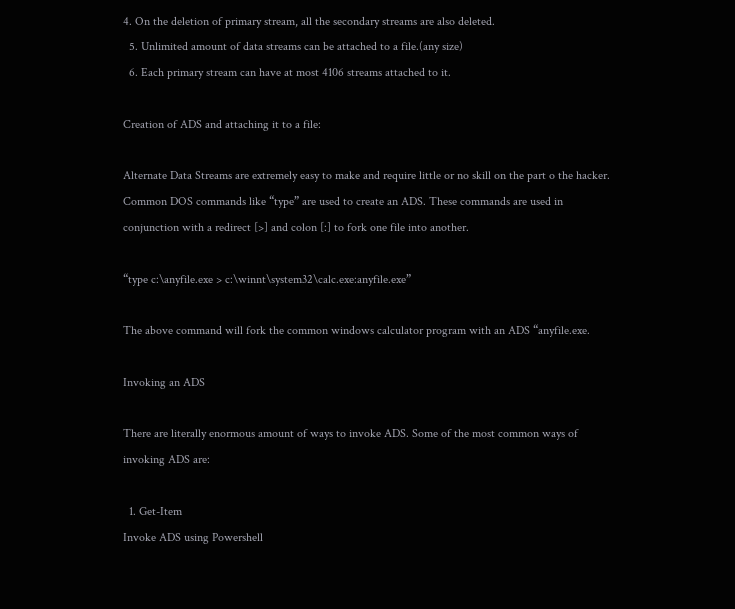4. On the deletion of primary stream, all the secondary streams are also deleted.
  5. Unlimited amount of data streams can be attached to a file.(any size)
  6. Each primary stream can have at most 4106 streams attached to it.

Creation of ADS and attaching it to a file:

Alternate Data Streams are extremely easy to make and require little or no skill on the part o the hacker. Common DOS commands like “type” are used to create an ADS. These commands are used in conjunction with a redirect [>] and colon [:] to fork one file into another.

“type c:\anyfile.exe > c:\winnt\system32\calc.exe:anyfile.exe”

The above command will fork the common windows calculator program with an ADS “anyfile.exe.

Invoking an ADS

There are literally enormous amount of ways to invoke ADS. Some of the most common ways of invoking ADS are:

  1. Get-Item
Invoke ADS using Powershell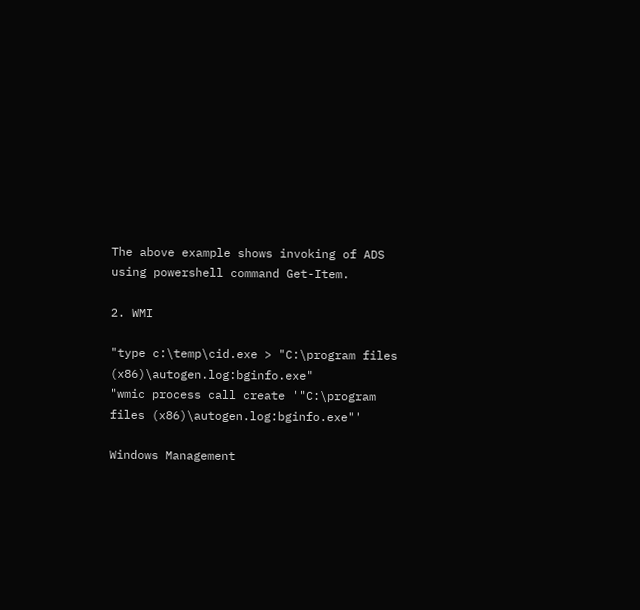The above example shows invoking of ADS using powershell command Get-Item.

2. WMI

"type c:\temp\cid.exe > "C:\program files (x86)\autogen.log:bginfo.exe"
"wmic process call create '"C:\program files (x86)\autogen.log:bginfo.exe"'

Windows Management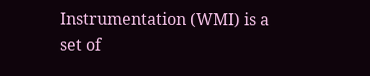Instrumentation (WMI) is a set of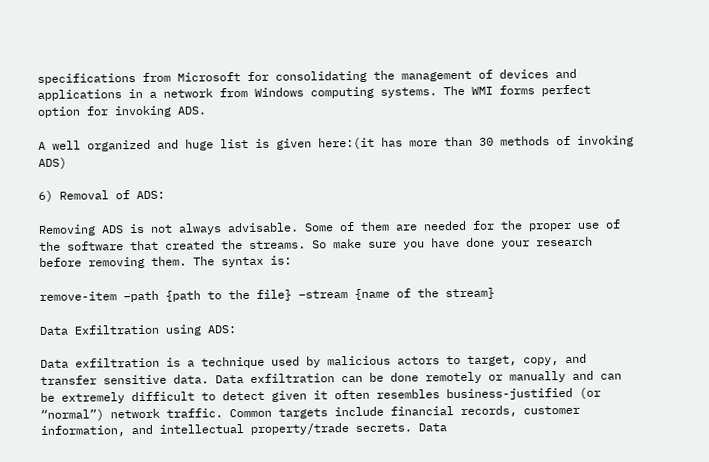specifications from Microsoft for consolidating the management of devices and applications in a network from Windows computing systems. The WMI forms perfect option for invoking ADS.

A well organized and huge list is given here:(it has more than 30 methods of invoking ADS)

6) Removal of ADS:

Removing ADS is not always advisable. Some of them are needed for the proper use of the software that created the streams. So make sure you have done your research before removing them. The syntax is:

remove-item –path {path to the file} –stream {name of the stream}

Data Exfiltration using ADS:

Data exfiltration is a technique used by malicious actors to target, copy, and transfer sensitive data. Data exfiltration can be done remotely or manually and can be extremely difficult to detect given it often resembles business-justified (or “normal”) network traffic. Common targets include financial records, customer information, and intellectual property/trade secrets. Data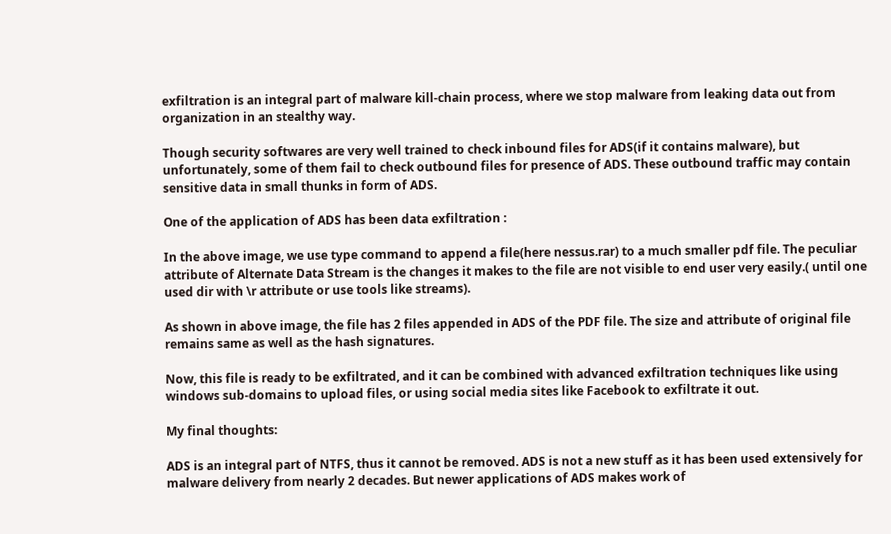exfiltration is an integral part of malware kill-chain process, where we stop malware from leaking data out from organization in an stealthy way.

Though security softwares are very well trained to check inbound files for ADS(if it contains malware), but unfortunately, some of them fail to check outbound files for presence of ADS. These outbound traffic may contain sensitive data in small thunks in form of ADS.

One of the application of ADS has been data exfiltration :

In the above image, we use type command to append a file(here nessus.rar) to a much smaller pdf file. The peculiar attribute of Alternate Data Stream is the changes it makes to the file are not visible to end user very easily.( until one used dir with \r attribute or use tools like streams).

As shown in above image, the file has 2 files appended in ADS of the PDF file. The size and attribute of original file remains same as well as the hash signatures.

Now, this file is ready to be exfiltrated, and it can be combined with advanced exfiltration techniques like using windows sub-domains to upload files, or using social media sites like Facebook to exfiltrate it out.

My final thoughts:

ADS is an integral part of NTFS, thus it cannot be removed. ADS is not a new stuff as it has been used extensively for malware delivery from nearly 2 decades. But newer applications of ADS makes work of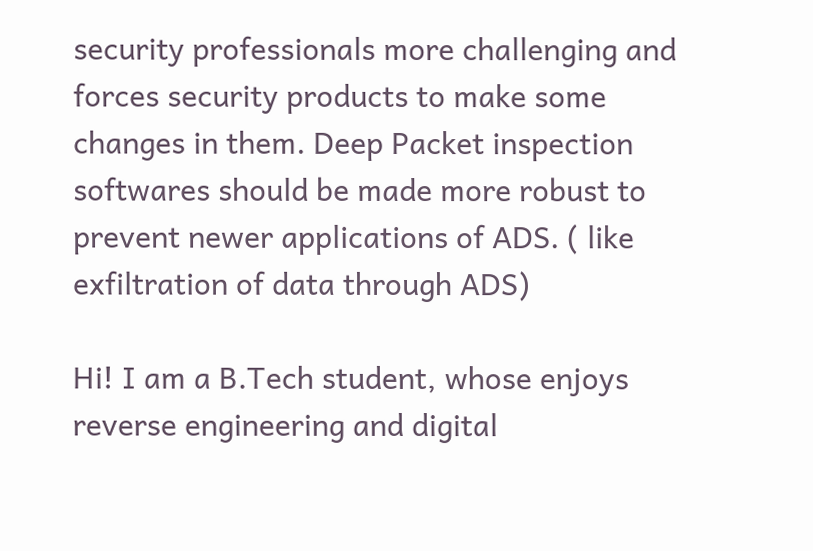security professionals more challenging and forces security products to make some changes in them. Deep Packet inspection softwares should be made more robust to prevent newer applications of ADS. ( like exfiltration of data through ADS)

Hi! I am a B.Tech student, whose enjoys reverse engineering and digital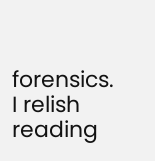forensics. I relish reading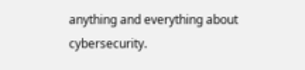anything and everything about cybersecurity.